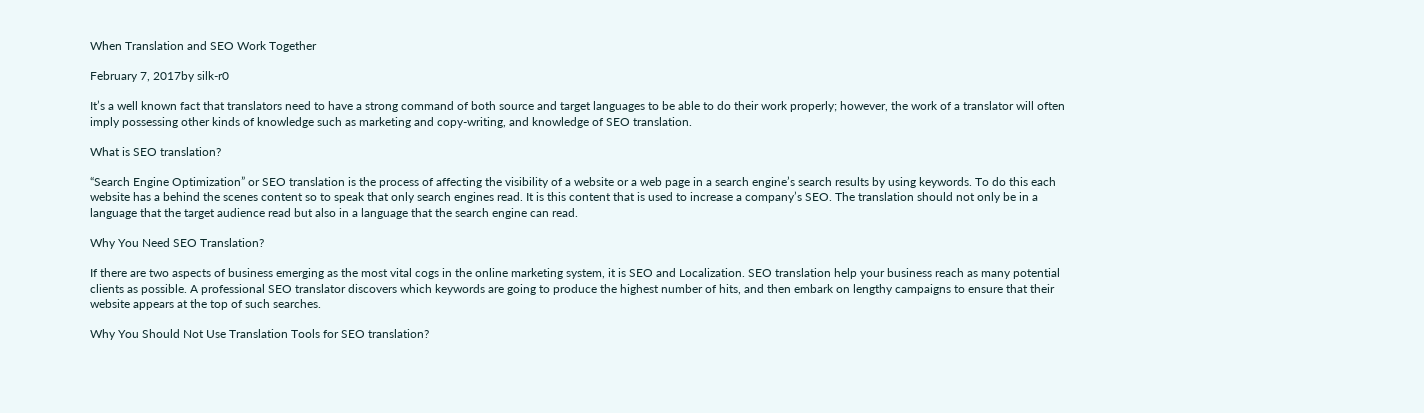When Translation and SEO Work Together

February 7, 2017by silk-r0

It’s a well known fact that translators need to have a strong command of both source and target languages to be able to do their work properly; however, the work of a translator will often imply possessing other kinds of knowledge such as marketing and copy-writing, and knowledge of SEO translation.

What is SEO translation?

“Search Engine Optimization” or SEO translation is the process of affecting the visibility of a website or a web page in a search engine’s search results by using keywords. To do this each website has a behind the scenes content so to speak that only search engines read. It is this content that is used to increase a company’s SEO. The translation should not only be in a language that the target audience read but also in a language that the search engine can read.

Why You Need SEO Translation?

If there are two aspects of business emerging as the most vital cogs in the online marketing system, it is SEO and Localization. SEO translation help your business reach as many potential clients as possible. A professional SEO translator discovers which keywords are going to produce the highest number of hits, and then embark on lengthy campaigns to ensure that their website appears at the top of such searches.

Why You Should Not Use Translation Tools for SEO translation?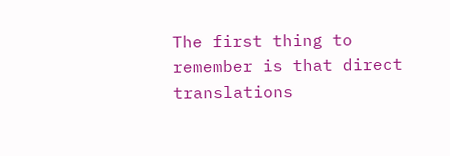The first thing to remember is that direct translations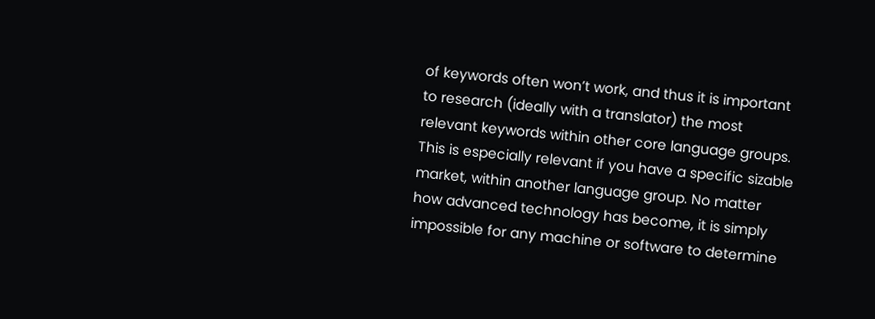of keywords often won’t work, and thus it is important to research (ideally with a translator) the most relevant keywords within other core language groups.  This is especially relevant if you have a specific sizable market, within another language group. No matter how advanced technology has become, it is simply impossible for any machine or software to determine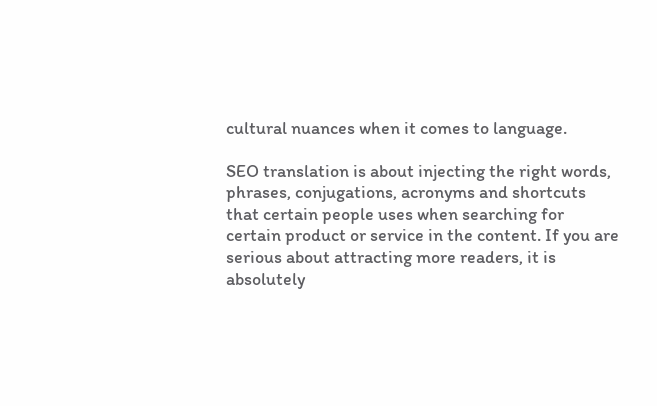cultural nuances when it comes to language.

SEO translation is about injecting the right words, phrases, conjugations, acronyms and shortcuts that certain people uses when searching for certain product or service in the content. If you are serious about attracting more readers, it is absolutely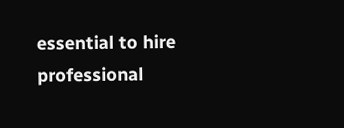essential to hire professional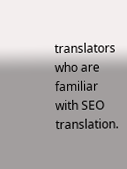translators who are familiar with SEO translation.